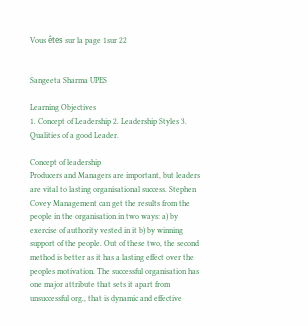Vous êtes sur la page 1sur 22


Sangeeta Sharma UPES

Learning Objectives
1. Concept of Leadership 2. Leadership Styles 3. Qualities of a good Leader.

Concept of leadership
Producers and Managers are important, but leaders are vital to lasting organisational success. Stephen Covey Management can get the results from the people in the organisation in two ways: a) by exercise of authority vested in it b) by winning support of the people. Out of these two, the second method is better as it has a lasting effect over the peoples motivation. The successful organisation has one major attribute that sets it apart from unsuccessful org., that is dynamic and effective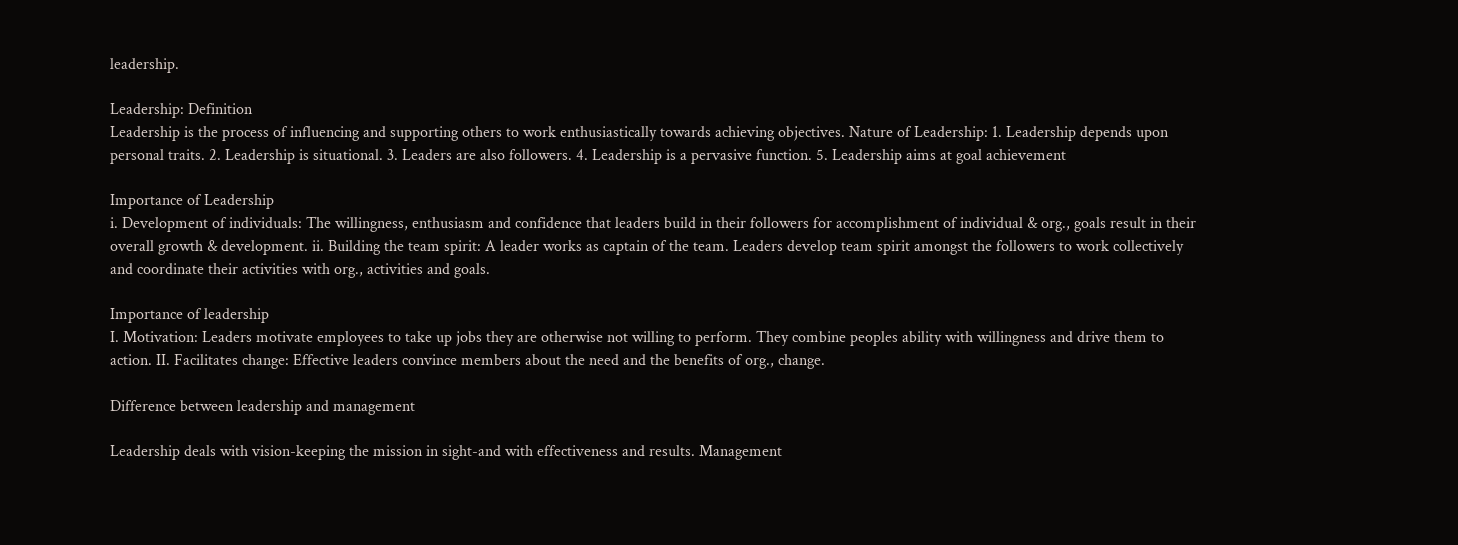leadership.

Leadership: Definition
Leadership is the process of influencing and supporting others to work enthusiastically towards achieving objectives. Nature of Leadership: 1. Leadership depends upon personal traits. 2. Leadership is situational. 3. Leaders are also followers. 4. Leadership is a pervasive function. 5. Leadership aims at goal achievement

Importance of Leadership
i. Development of individuals: The willingness, enthusiasm and confidence that leaders build in their followers for accomplishment of individual & org., goals result in their overall growth & development. ii. Building the team spirit: A leader works as captain of the team. Leaders develop team spirit amongst the followers to work collectively and coordinate their activities with org., activities and goals.

Importance of leadership
I. Motivation: Leaders motivate employees to take up jobs they are otherwise not willing to perform. They combine peoples ability with willingness and drive them to action. II. Facilitates change: Effective leaders convince members about the need and the benefits of org., change.

Difference between leadership and management

Leadership deals with vision-keeping the mission in sight-and with effectiveness and results. Management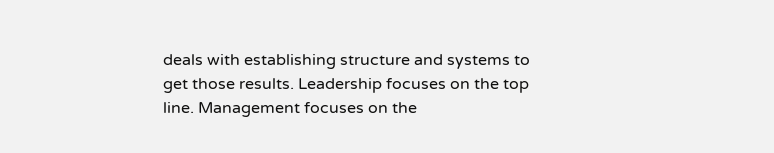deals with establishing structure and systems to get those results. Leadership focuses on the top line. Management focuses on the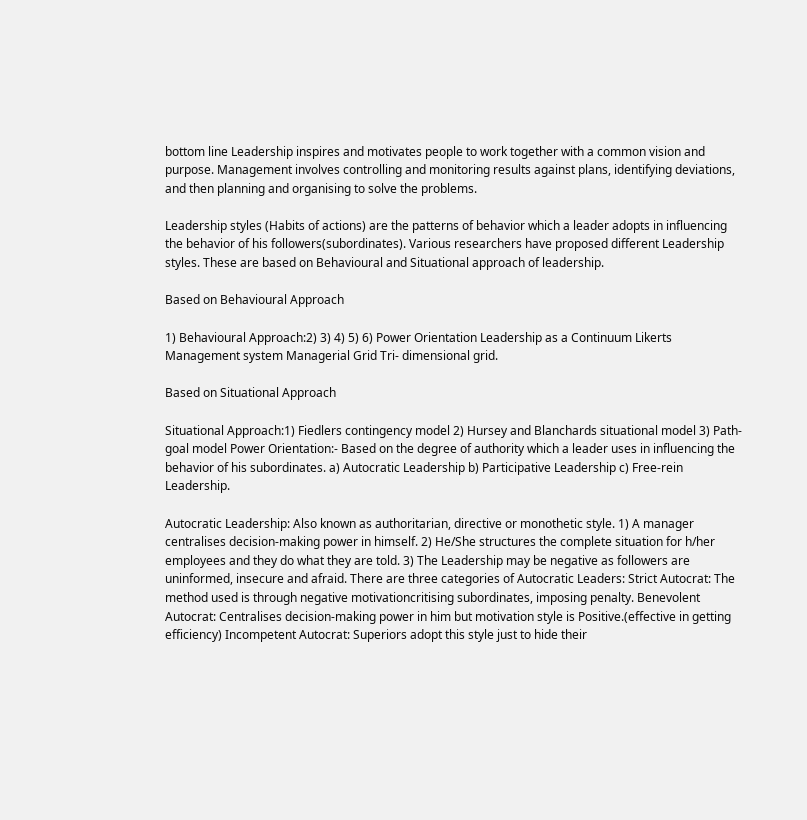bottom line Leadership inspires and motivates people to work together with a common vision and purpose. Management involves controlling and monitoring results against plans, identifying deviations, and then planning and organising to solve the problems.

Leadership styles (Habits of actions) are the patterns of behavior which a leader adopts in influencing the behavior of his followers(subordinates). Various researchers have proposed different Leadership styles. These are based on Behavioural and Situational approach of leadership.

Based on Behavioural Approach

1) Behavioural Approach:2) 3) 4) 5) 6) Power Orientation Leadership as a Continuum Likerts Management system Managerial Grid Tri- dimensional grid.

Based on Situational Approach

Situational Approach:1) Fiedlers contingency model 2) Hursey and Blanchards situational model 3) Path-goal model Power Orientation:- Based on the degree of authority which a leader uses in influencing the behavior of his subordinates. a) Autocratic Leadership b) Participative Leadership c) Free-rein Leadership.

Autocratic Leadership: Also known as authoritarian, directive or monothetic style. 1) A manager centralises decision-making power in himself. 2) He/She structures the complete situation for h/her employees and they do what they are told. 3) The Leadership may be negative as followers are uninformed, insecure and afraid. There are three categories of Autocratic Leaders: Strict Autocrat: The method used is through negative motivationcritising subordinates, imposing penalty. Benevolent Autocrat: Centralises decision-making power in him but motivation style is Positive.(effective in getting efficiency) Incompetent Autocrat: Superiors adopt this style just to hide their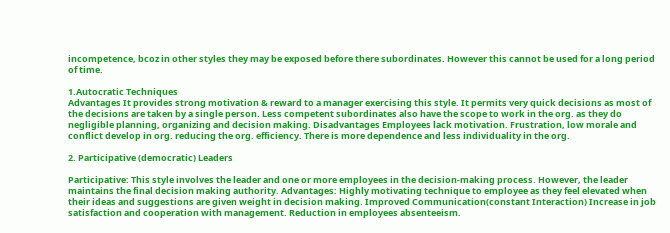incompetence, bcoz in other styles they may be exposed before there subordinates. However this cannot be used for a long period of time.

1.Autocratic Techniques
Advantages It provides strong motivation & reward to a manager exercising this style. It permits very quick decisions as most of the decisions are taken by a single person. Less competent subordinates also have the scope to work in the org. as they do negligible planning, organizing and decision making. Disadvantages Employees lack motivation. Frustration, low morale and conflict develop in org. reducing the org. efficiency. There is more dependence and less individuality in the org.

2. Participative (democratic) Leaders

Participative: This style involves the leader and one or more employees in the decision-making process. However, the leader maintains the final decision making authority. Advantages: Highly motivating technique to employee as they feel elevated when their ideas and suggestions are given weight in decision making. Improved Communication(constant Interaction) Increase in job satisfaction and cooperation with management. Reduction in employees absenteeism.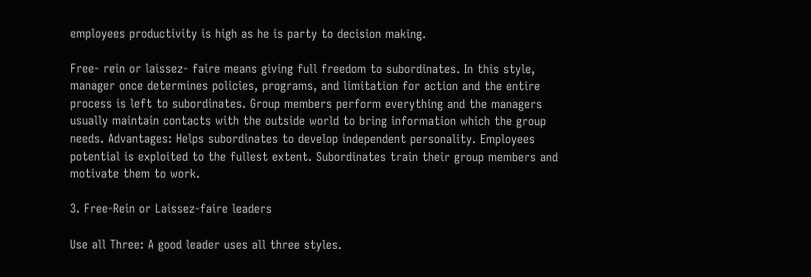employees productivity is high as he is party to decision making.

Free- rein or laissez- faire means giving full freedom to subordinates. In this style, manager once determines policies, programs, and limitation for action and the entire process is left to subordinates. Group members perform everything and the managers usually maintain contacts with the outside world to bring information which the group needs. Advantages: Helps subordinates to develop independent personality. Employees potential is exploited to the fullest extent. Subordinates train their group members and motivate them to work.

3. Free-Rein or Laissez-faire leaders

Use all Three: A good leader uses all three styles.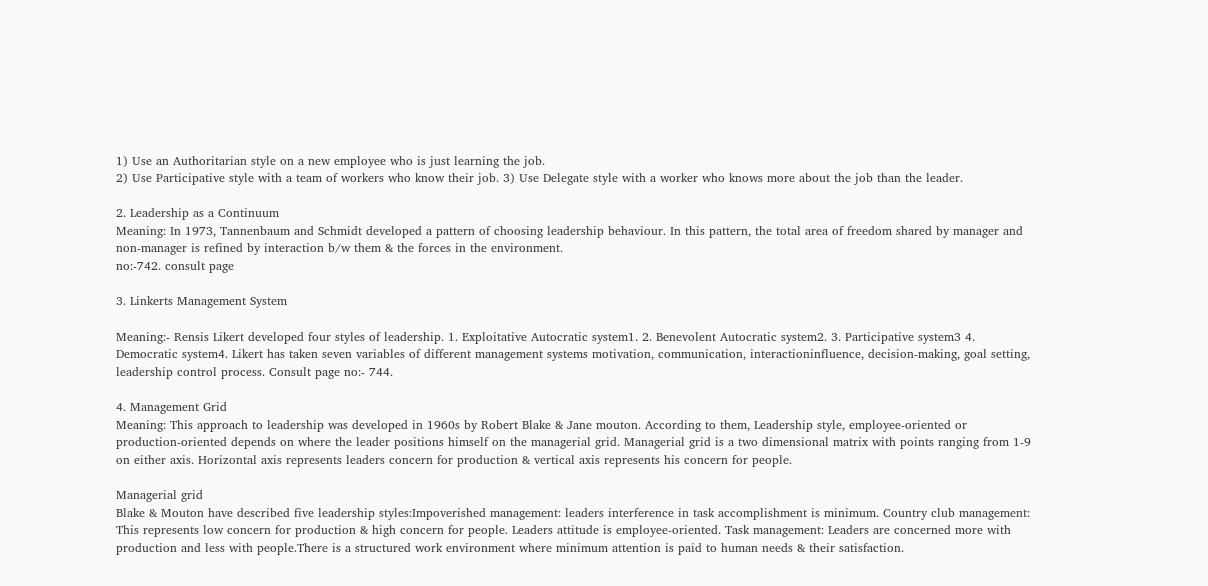1) Use an Authoritarian style on a new employee who is just learning the job.
2) Use Participative style with a team of workers who know their job. 3) Use Delegate style with a worker who knows more about the job than the leader.

2. Leadership as a Continuum
Meaning: In 1973, Tannenbaum and Schmidt developed a pattern of choosing leadership behaviour. In this pattern, the total area of freedom shared by manager and non-manager is refined by interaction b/w them & the forces in the environment.
no:-742. consult page

3. Linkerts Management System

Meaning:- Rensis Likert developed four styles of leadership. 1. Exploitative Autocratic system1. 2. Benevolent Autocratic system2. 3. Participative system3 4. Democratic system4. Likert has taken seven variables of different management systems motivation, communication, interactioninfluence, decision-making, goal setting, leadership control process. Consult page no:- 744.

4. Management Grid
Meaning: This approach to leadership was developed in 1960s by Robert Blake & Jane mouton. According to them, Leadership style, employee-oriented or production-oriented depends on where the leader positions himself on the managerial grid. Managerial grid is a two dimensional matrix with points ranging from 1-9 on either axis. Horizontal axis represents leaders concern for production & vertical axis represents his concern for people.

Managerial grid
Blake & Mouton have described five leadership styles:Impoverished management: leaders interference in task accomplishment is minimum. Country club management: This represents low concern for production & high concern for people. Leaders attitude is employee-oriented. Task management: Leaders are concerned more with production and less with people.There is a structured work environment where minimum attention is paid to human needs & their satisfaction.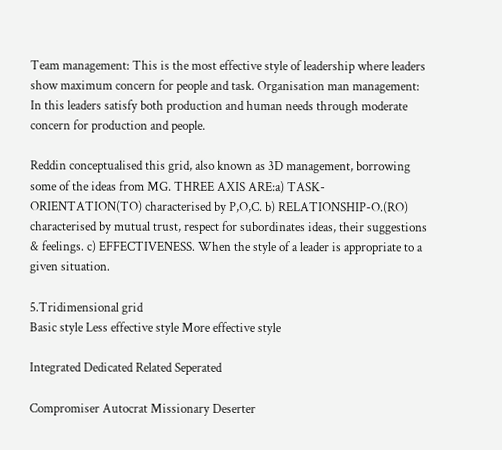Team management: This is the most effective style of leadership where leaders show maximum concern for people and task. Organisation man management: In this leaders satisfy both production and human needs through moderate concern for production and people.

Reddin conceptualised this grid, also known as 3D management, borrowing some of the ideas from MG. THREE AXIS ARE:a) TASK-ORIENTATION(TO) characterised by P,O,C. b) RELATIONSHIP-O.(RO) characterised by mutual trust, respect for subordinates ideas, their suggestions & feelings. c) EFFECTIVENESS. When the style of a leader is appropriate to a given situation.

5.Tridimensional grid
Basic style Less effective style More effective style

Integrated Dedicated Related Seperated

Compromiser Autocrat Missionary Deserter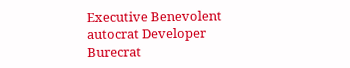Executive Benevolent autocrat Developer Burecrat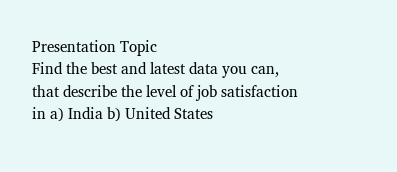Presentation Topic
Find the best and latest data you can, that describe the level of job satisfaction in a) India b) United States